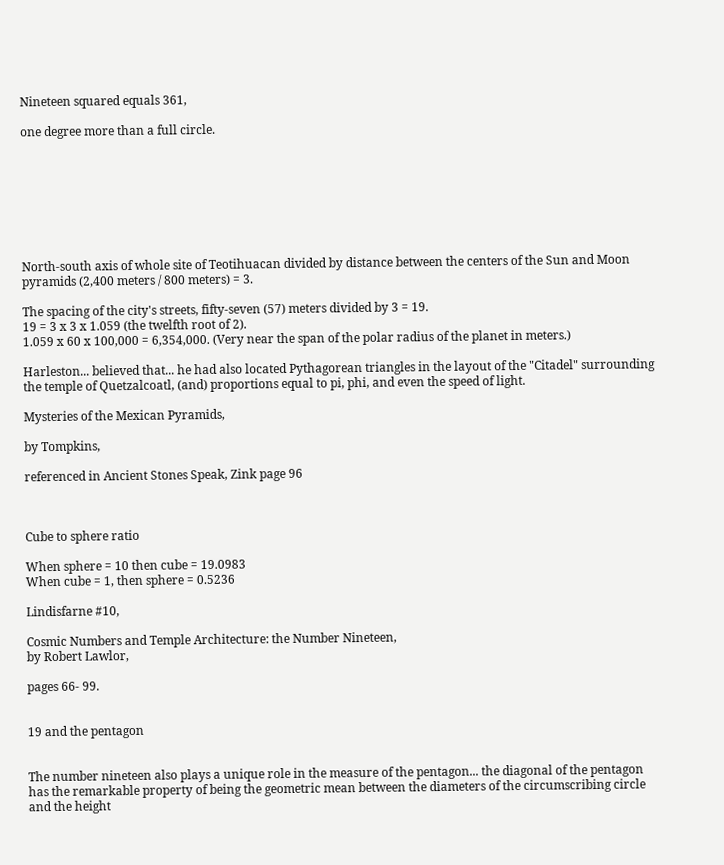Nineteen squared equals 361,

one degree more than a full circle.








North-south axis of whole site of Teotihuacan divided by distance between the centers of the Sun and Moon pyramids (2,400 meters / 800 meters) = 3.

The spacing of the city's streets, fifty-seven (57) meters divided by 3 = 19.
19 = 3 x 3 x 1.059 (the twelfth root of 2).
1.059 x 60 x 100,000 = 6,354,000. (Very near the span of the polar radius of the planet in meters.)

Harleston... believed that... he had also located Pythagorean triangles in the layout of the "Citadel" surrounding the temple of Quetzalcoatl, (and) proportions equal to pi, phi, and even the speed of light.

Mysteries of the Mexican Pyramids,

by Tompkins,

referenced in Ancient Stones Speak, Zink page 96



Cube to sphere ratio

When sphere = 10 then cube = 19.0983
When cube = 1, then sphere = 0.5236

Lindisfarne #10,

Cosmic Numbers and Temple Architecture: the Number Nineteen,
by Robert Lawlor,

pages 66- 99.


19 and the pentagon


The number nineteen also plays a unique role in the measure of the pentagon... the diagonal of the pentagon has the remarkable property of being the geometric mean between the diameters of the circumscribing circle and the height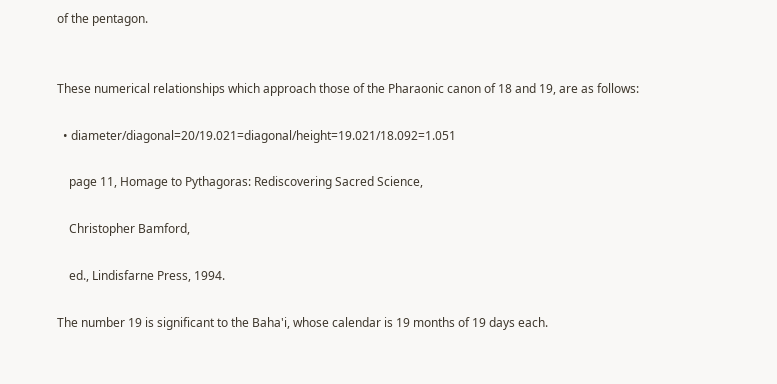of the pentagon.


These numerical relationships which approach those of the Pharaonic canon of 18 and 19, are as follows:

  • diameter/diagonal=20/19.021=diagonal/height=19.021/18.092=1.051

    page 11, Homage to Pythagoras: Rediscovering Sacred Science,

    Christopher Bamford,

    ed., Lindisfarne Press, 1994.

The number 19 is significant to the Baha'i, whose calendar is 19 months of 19 days each.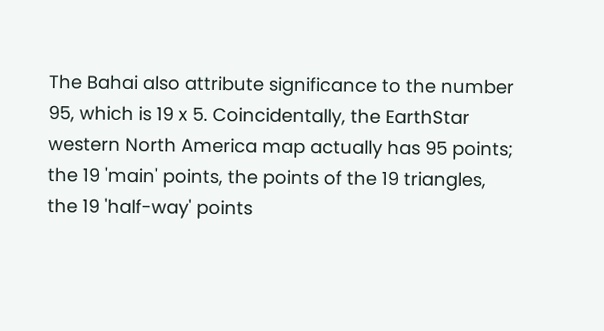The Bahai also attribute significance to the number 95, which is 19 x 5. Coincidentally, the EarthStar western North America map actually has 95 points; the 19 'main' points, the points of the 19 triangles, the 19 'half-way' points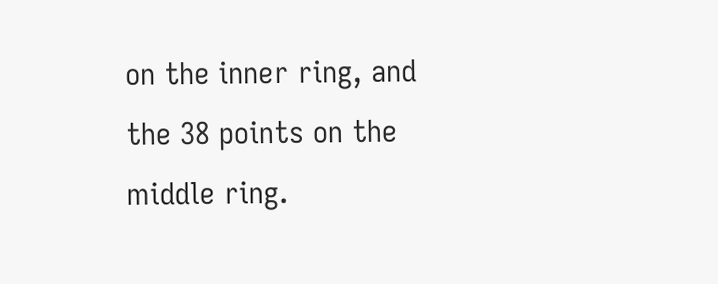on the inner ring, and the 38 points on the middle ring.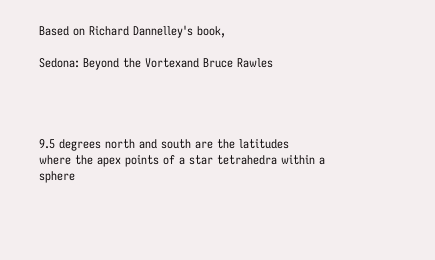Based on Richard Dannelley's book,

Sedona: Beyond the Vortexand Bruce Rawles




9.5 degrees north and south are the latitudes
where the apex points of a star tetrahedra within a sphere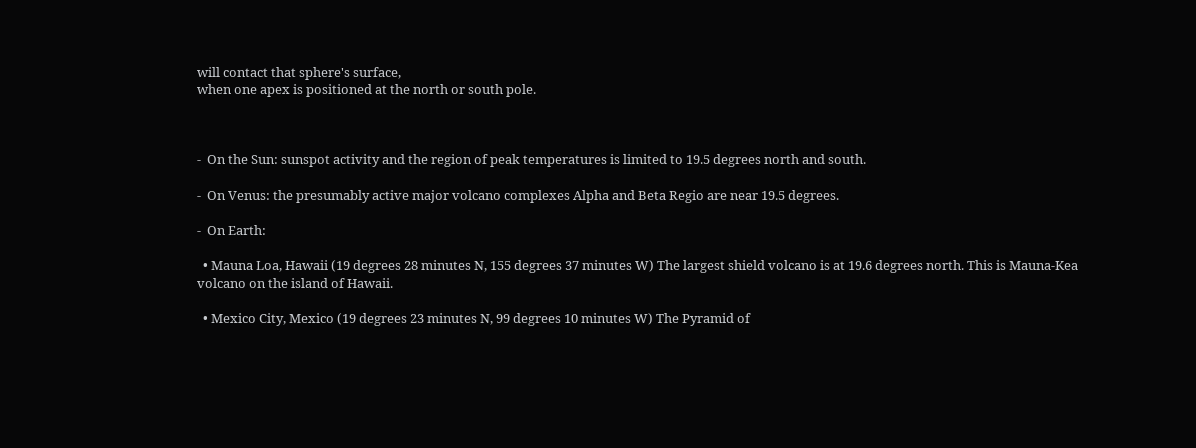will contact that sphere's surface,
when one apex is positioned at the north or south pole.



-  On the Sun: sunspot activity and the region of peak temperatures is limited to 19.5 degrees north and south.

-  On Venus: the presumably active major volcano complexes Alpha and Beta Regio are near 19.5 degrees.

-  On Earth:

  • Mauna Loa, Hawaii (19 degrees 28 minutes N, 155 degrees 37 minutes W) The largest shield volcano is at 19.6 degrees north. This is Mauna-Kea volcano on the island of Hawaii.

  • Mexico City, Mexico (19 degrees 23 minutes N, 99 degrees 10 minutes W) The Pyramid of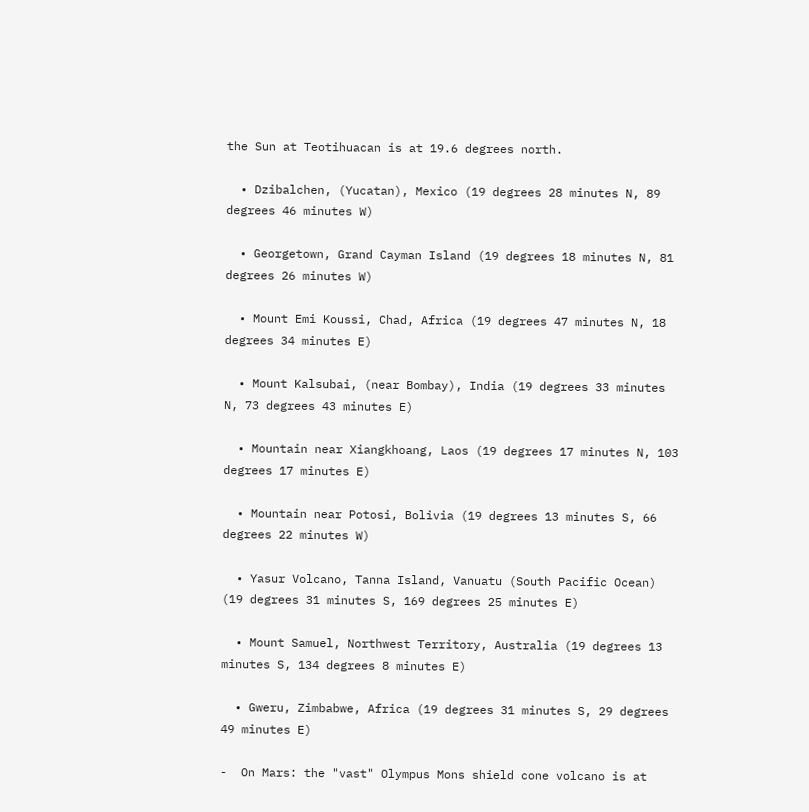the Sun at Teotihuacan is at 19.6 degrees north.

  • Dzibalchen, (Yucatan), Mexico (19 degrees 28 minutes N, 89 degrees 46 minutes W)

  • Georgetown, Grand Cayman Island (19 degrees 18 minutes N, 81 degrees 26 minutes W)

  • Mount Emi Koussi, Chad, Africa (19 degrees 47 minutes N, 18 degrees 34 minutes E)

  • Mount Kalsubai, (near Bombay), India (19 degrees 33 minutes N, 73 degrees 43 minutes E)

  • Mountain near Xiangkhoang, Laos (19 degrees 17 minutes N, 103 degrees 17 minutes E)

  • Mountain near Potosi, Bolivia (19 degrees 13 minutes S, 66 degrees 22 minutes W)

  • Yasur Volcano, Tanna Island, Vanuatu (South Pacific Ocean) (19 degrees 31 minutes S, 169 degrees 25 minutes E)

  • Mount Samuel, Northwest Territory, Australia (19 degrees 13 minutes S, 134 degrees 8 minutes E)

  • Gweru, Zimbabwe, Africa (19 degrees 31 minutes S, 29 degrees 49 minutes E)

-  On Mars: the "vast" Olympus Mons shield cone volcano is at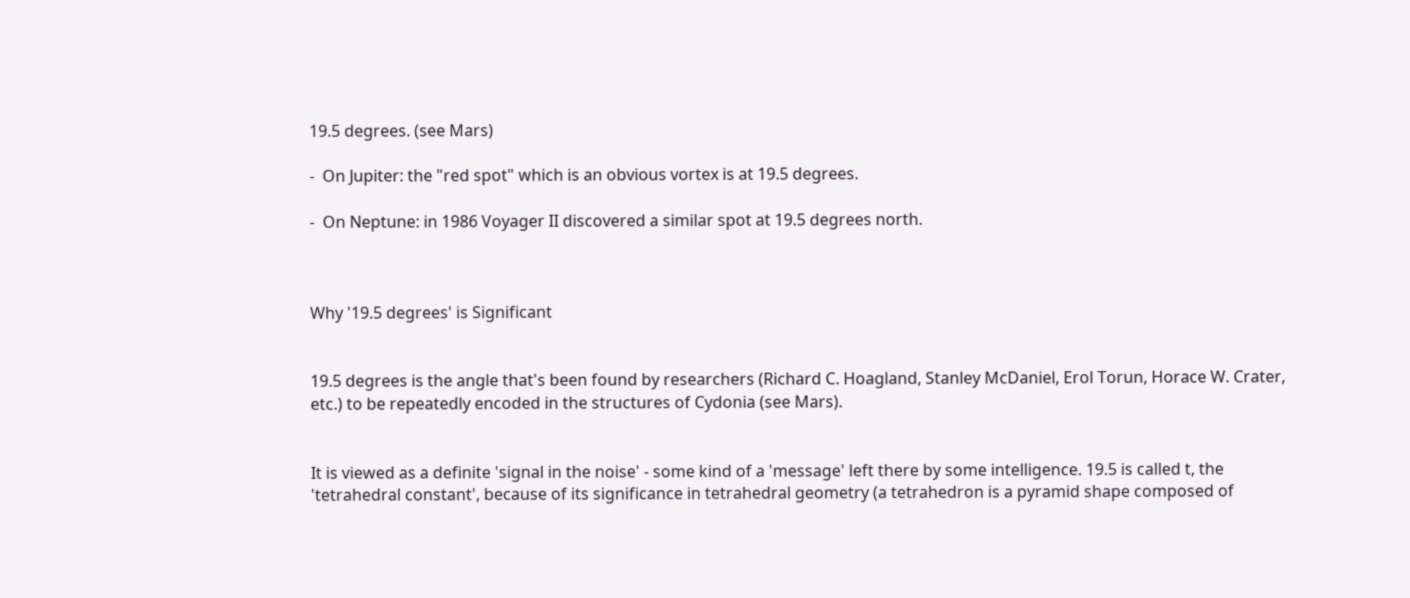19.5 degrees. (see Mars)

-  On Jupiter: the "red spot" which is an obvious vortex is at 19.5 degrees.

-  On Neptune: in 1986 Voyager II discovered a similar spot at 19.5 degrees north.



Why '19.5 degrees' is Significant


19.5 degrees is the angle that's been found by researchers (Richard C. Hoagland, Stanley McDaniel, Erol Torun, Horace W. Crater, etc.) to be repeatedly encoded in the structures of Cydonia (see Mars).


It is viewed as a definite 'signal in the noise' - some kind of a 'message' left there by some intelligence. 19.5 is called t, the 'tetrahedral constant', because of its significance in tetrahedral geometry (a tetrahedron is a pyramid shape composed of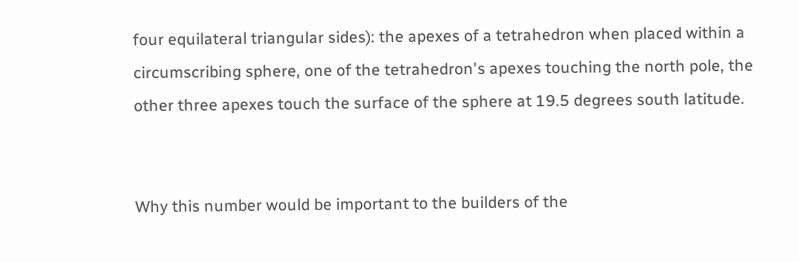four equilateral triangular sides): the apexes of a tetrahedron when placed within a circumscribing sphere, one of the tetrahedron's apexes touching the north pole, the other three apexes touch the surface of the sphere at 19.5 degrees south latitude.


Why this number would be important to the builders of the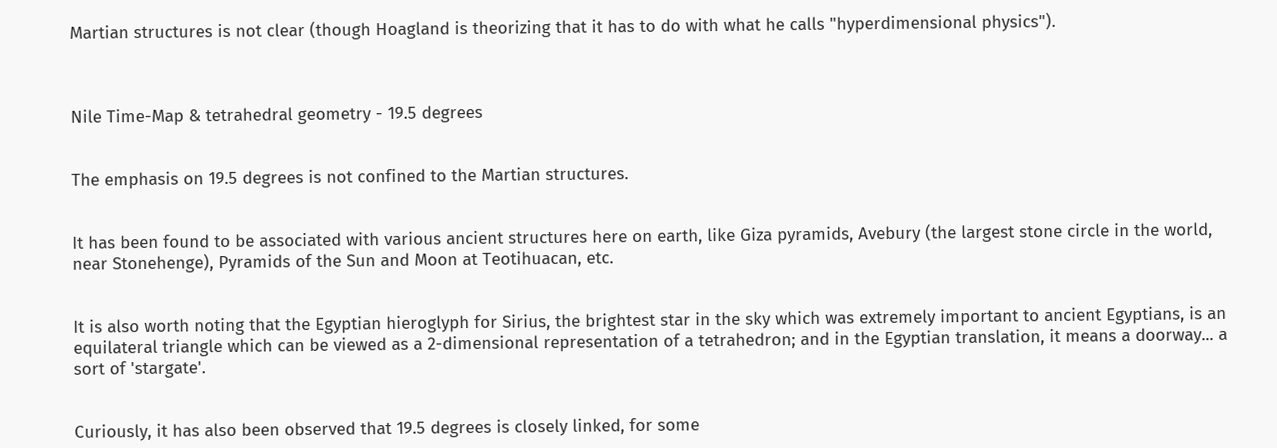Martian structures is not clear (though Hoagland is theorizing that it has to do with what he calls "hyperdimensional physics").



Nile Time-Map & tetrahedral geometry - 19.5 degrees


The emphasis on 19.5 degrees is not confined to the Martian structures.


It has been found to be associated with various ancient structures here on earth, like Giza pyramids, Avebury (the largest stone circle in the world, near Stonehenge), Pyramids of the Sun and Moon at Teotihuacan, etc.


It is also worth noting that the Egyptian hieroglyph for Sirius, the brightest star in the sky which was extremely important to ancient Egyptians, is an equilateral triangle which can be viewed as a 2-dimensional representation of a tetrahedron; and in the Egyptian translation, it means a doorway... a sort of 'stargate'.


Curiously, it has also been observed that 19.5 degrees is closely linked, for some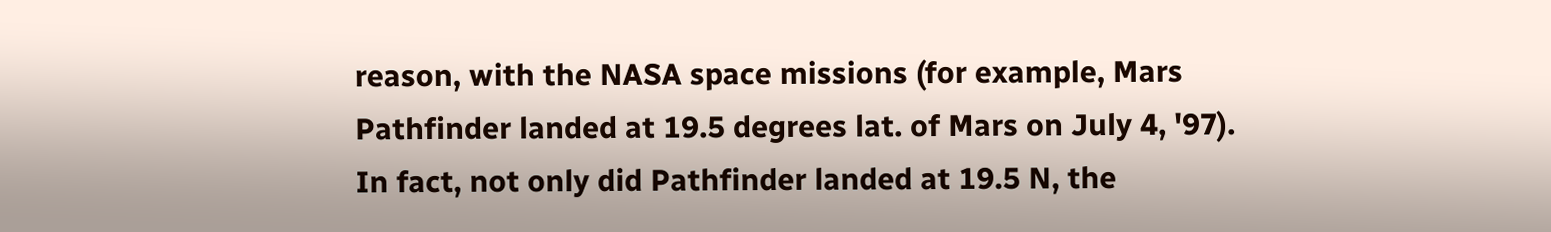reason, with the NASA space missions (for example, Mars Pathfinder landed at 19.5 degrees lat. of Mars on July 4, '97). In fact, not only did Pathfinder landed at 19.5 N, the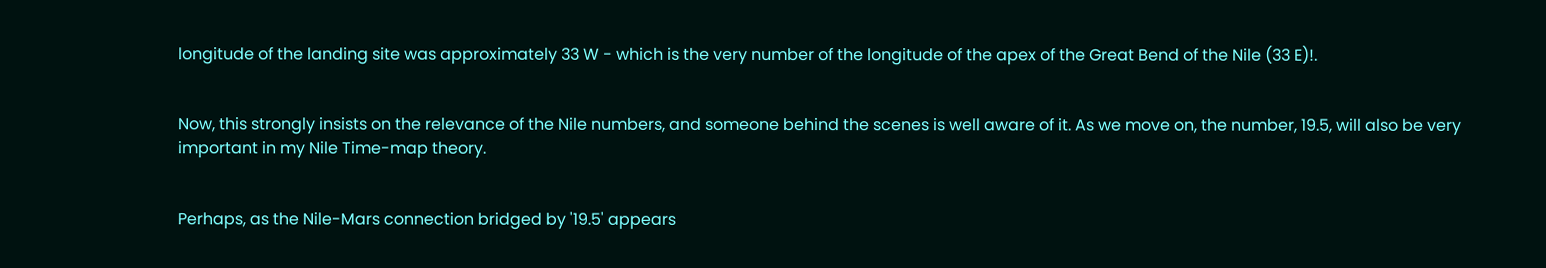longitude of the landing site was approximately 33 W - which is the very number of the longitude of the apex of the Great Bend of the Nile (33 E)!.


Now, this strongly insists on the relevance of the Nile numbers, and someone behind the scenes is well aware of it. As we move on, the number, 19.5, will also be very important in my Nile Time-map theory.


Perhaps, as the Nile-Mars connection bridged by '19.5' appears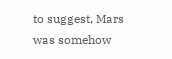to suggest, Mars was somehow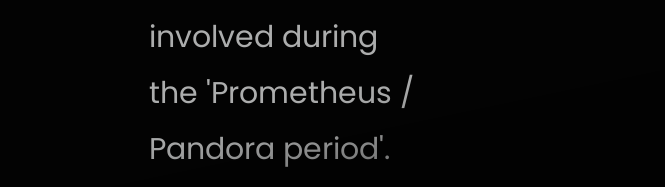involved during the 'Prometheus / Pandora period'.